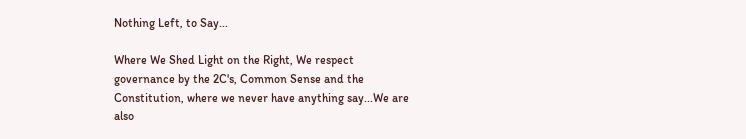Nothing Left, to Say...

Where We Shed Light on the Right, We respect governance by the 2C's, Common Sense and the Constitution, where we never have anything say...We are also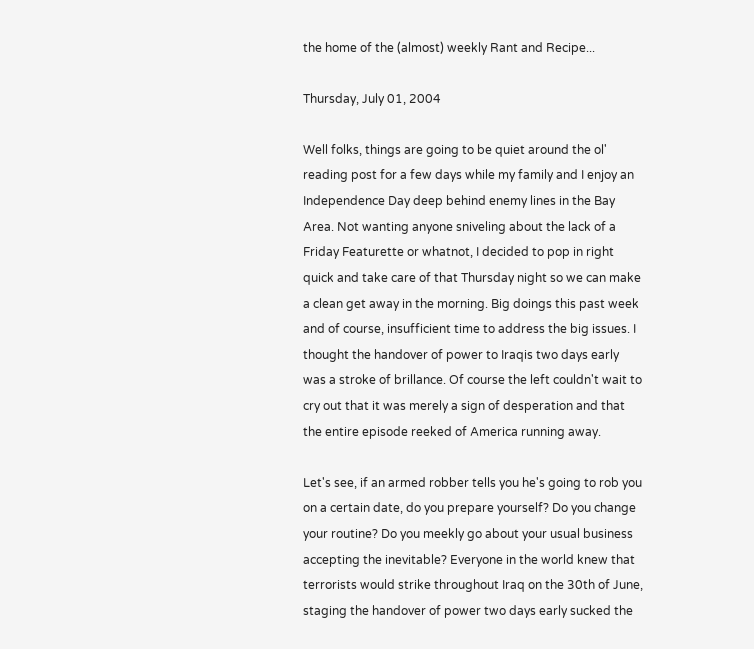the home of the (almost) weekly Rant and Recipe...

Thursday, July 01, 2004

Well folks, things are going to be quiet around the ol' reading post for a few days while my family and I enjoy an Independence Day deep behind enemy lines in the Bay Area. Not wanting anyone sniveling about the lack of a Friday Featurette or whatnot, I decided to pop in right quick and take care of that Thursday night so we can make a clean get away in the morning. Big doings this past week and of course, insufficient time to address the big issues. I thought the handover of power to Iraqis two days early was a stroke of brillance. Of course the left couldn't wait to cry out that it was merely a sign of desperation and that the entire episode reeked of America running away.

Let's see, if an armed robber tells you he's going to rob you on a certain date, do you prepare yourself? Do you change your routine? Do you meekly go about your usual business accepting the inevitable? Everyone in the world knew that terrorists would strike throughout Iraq on the 30th of June, staging the handover of power two days early sucked the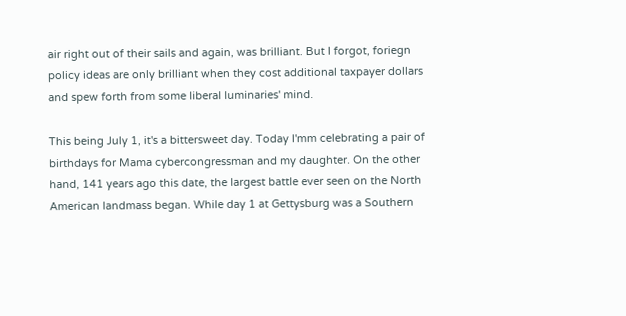air right out of their sails and again, was brilliant. But I forgot, foriegn policy ideas are only brilliant when they cost additional taxpayer dollars and spew forth from some liberal luminaries' mind.

This being July 1, it's a bittersweet day. Today I'mm celebrating a pair of birthdays for Mama cybercongressman and my daughter. On the other hand, 141 years ago this date, the largest battle ever seen on the North American landmass began. While day 1 at Gettysburg was a Southern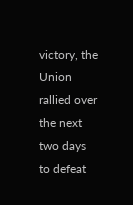victory, the Union rallied over the next two days to defeat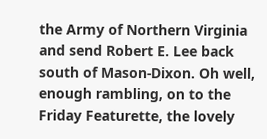the Army of Northern Virginia and send Robert E. Lee back south of Mason-Dixon. Oh well, enough rambling, on to the Friday Featurette, the lovely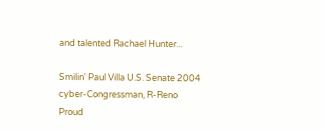and talented Rachael Hunter...

Smilin' Paul Villa U.S. Senate 2004
cyber-Congressman, R-Reno
Proud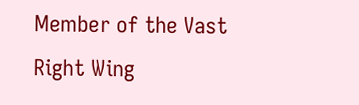Member of the Vast Right Wing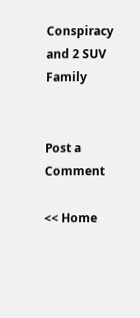Conspiracy and 2 SUV Family


Post a Comment

<< Home